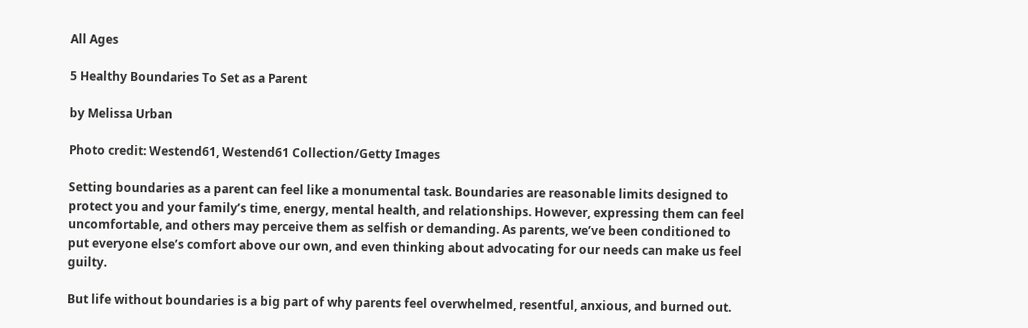All Ages

5 Healthy Boundaries To Set as a Parent

by Melissa Urban

Photo credit: Westend61, Westend61 Collection/Getty Images

Setting boundaries as a parent can feel like a monumental task. Boundaries are reasonable limits designed to protect you and your family’s time, energy, mental health, and relationships. However, expressing them can feel uncomfortable, and others may perceive them as selfish or demanding. As parents, we’ve been conditioned to put everyone else’s comfort above our own, and even thinking about advocating for our needs can make us feel guilty.

But life without boundaries is a big part of why parents feel overwhelmed, resentful, anxious, and burned out.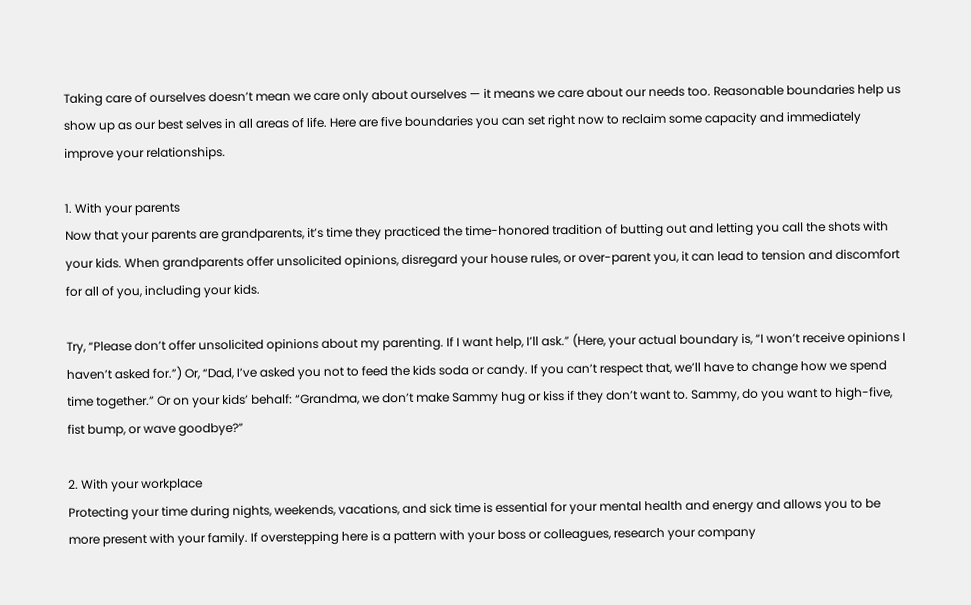Taking care of ourselves doesn’t mean we care only about ourselves — it means we care about our needs too. Reasonable boundaries help us show up as our best selves in all areas of life. Here are five boundaries you can set right now to reclaim some capacity and immediately improve your relationships.

1. With your parents
Now that your parents are grandparents, it’s time they practiced the time-honored tradition of butting out and letting you call the shots with your kids. When grandparents offer unsolicited opinions, disregard your house rules, or over-parent you, it can lead to tension and discomfort for all of you, including your kids.

Try, “Please don’t offer unsolicited opinions about my parenting. If I want help, I’ll ask.” (Here, your actual boundary is, “I won’t receive opinions I haven’t asked for.”) Or, “Dad, I’ve asked you not to feed the kids soda or candy. If you can’t respect that, we’ll have to change how we spend time together.” Or on your kids’ behalf: “Grandma, we don’t make Sammy hug or kiss if they don’t want to. Sammy, do you want to high-five, fist bump, or wave goodbye?”

2. With your workplace
Protecting your time during nights, weekends, vacations, and sick time is essential for your mental health and energy and allows you to be more present with your family. If overstepping here is a pattern with your boss or colleagues, research your company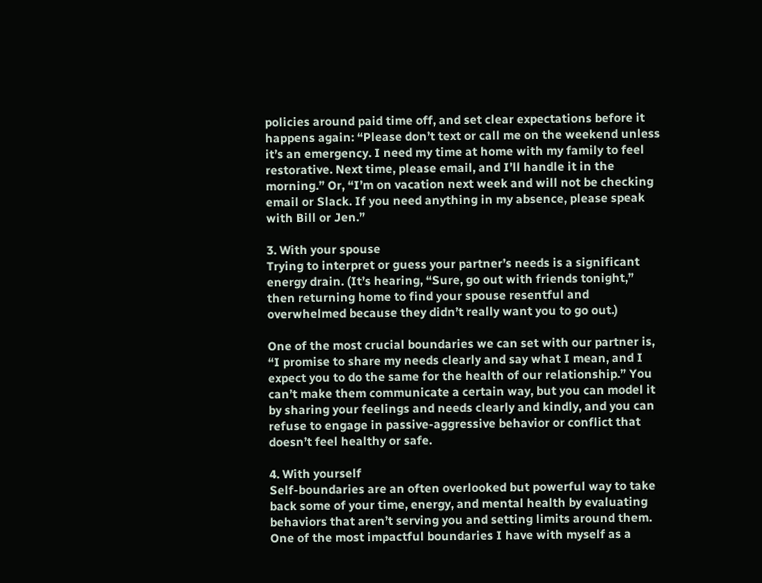policies around paid time off, and set clear expectations before it happens again: “Please don’t text or call me on the weekend unless it’s an emergency. I need my time at home with my family to feel restorative. Next time, please email, and I’ll handle it in the morning.” Or, “I’m on vacation next week and will not be checking email or Slack. If you need anything in my absence, please speak with Bill or Jen.”

3. With your spouse
Trying to interpret or guess your partner’s needs is a significant energy drain. (It’s hearing, “Sure, go out with friends tonight,” then returning home to find your spouse resentful and overwhelmed because they didn’t really want you to go out.)

One of the most crucial boundaries we can set with our partner is, “I promise to share my needs clearly and say what I mean, and I expect you to do the same for the health of our relationship.” You can’t make them communicate a certain way, but you can model it by sharing your feelings and needs clearly and kindly, and you can refuse to engage in passive-aggressive behavior or conflict that doesn’t feel healthy or safe.

4. With yourself
Self-boundaries are an often overlooked but powerful way to take back some of your time, energy, and mental health by evaluating behaviors that aren’t serving you and setting limits around them. One of the most impactful boundaries I have with myself as a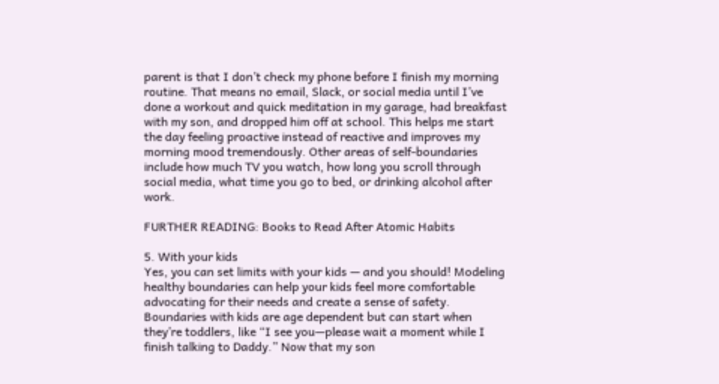parent is that I don’t check my phone before I finish my morning routine. That means no email, Slack, or social media until I’ve done a workout and quick meditation in my garage, had breakfast with my son, and dropped him off at school. This helps me start the day feeling proactive instead of reactive and improves my morning mood tremendously. Other areas of self-boundaries include how much TV you watch, how long you scroll through social media, what time you go to bed, or drinking alcohol after work.

FURTHER READING: Books to Read After Atomic Habits

5. With your kids
Yes, you can set limits with your kids — and you should! Modeling healthy boundaries can help your kids feel more comfortable advocating for their needs and create a sense of safety. Boundaries with kids are age dependent but can start when they’re toddlers, like “I see you—please wait a moment while I finish talking to Daddy.” Now that my son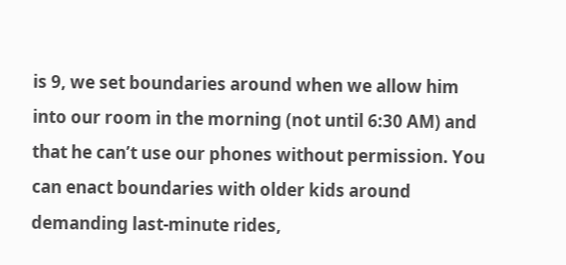is 9, we set boundaries around when we allow him into our room in the morning (not until 6:30 AM) and that he can’t use our phones without permission. You can enact boundaries with older kids around demanding last-minute rides,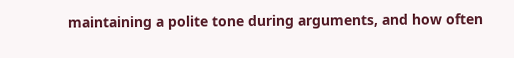maintaining a polite tone during arguments, and how often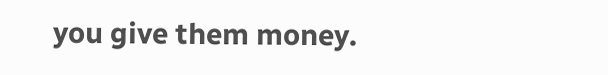you give them money.